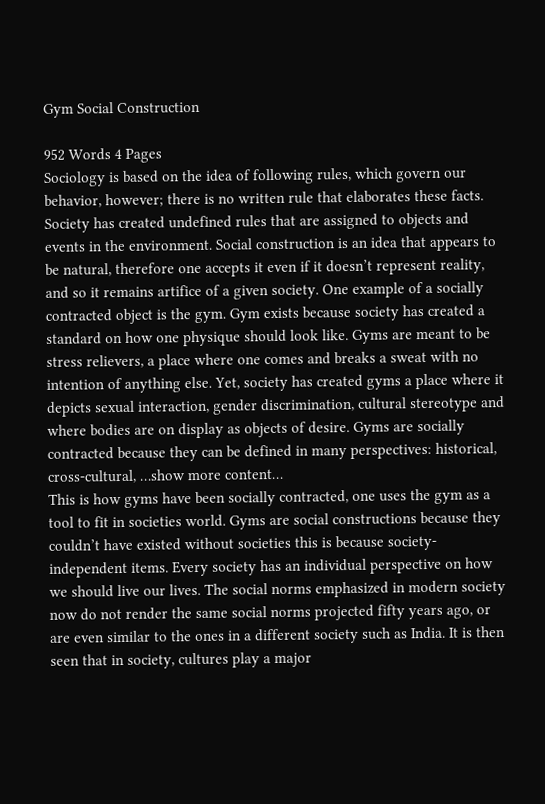Gym Social Construction

952 Words 4 Pages
Sociology is based on the idea of following rules, which govern our behavior, however; there is no written rule that elaborates these facts. Society has created undefined rules that are assigned to objects and events in the environment. Social construction is an idea that appears to be natural, therefore one accepts it even if it doesn’t represent reality, and so it remains artifice of a given society. One example of a socially contracted object is the gym. Gym exists because society has created a standard on how one physique should look like. Gyms are meant to be stress relievers, a place where one comes and breaks a sweat with no intention of anything else. Yet, society has created gyms a place where it depicts sexual interaction, gender discrimination, cultural stereotype and where bodies are on display as objects of desire. Gyms are socially contracted because they can be defined in many perspectives: historical, cross-cultural, …show more content…
This is how gyms have been socially contracted, one uses the gym as a tool to fit in societies world. Gyms are social constructions because they couldn’t have existed without societies this is because society- independent items. Every society has an individual perspective on how we should live our lives. The social norms emphasized in modern society now do not render the same social norms projected fifty years ago, or are even similar to the ones in a different society such as India. It is then seen that in society, cultures play a major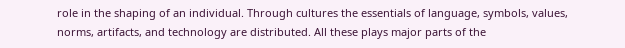role in the shaping of an individual. Through cultures the essentials of language, symbols, values, norms, artifacts, and technology are distributed. All these plays major parts of the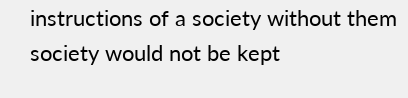instructions of a society without them society would not be kept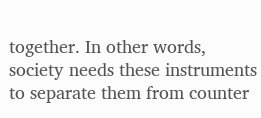together. In other words, society needs these instruments to separate them from counter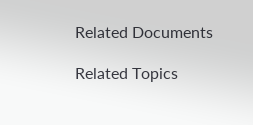Related Documents

Related Topics